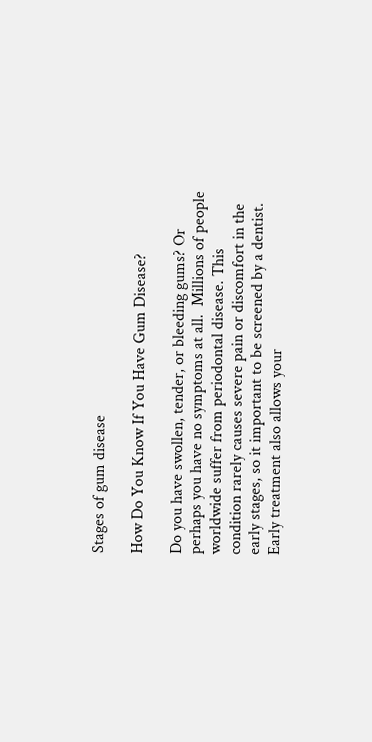Stages of gum disease

How Do You Know If You Have Gum Disease?

Do you have swollen, tender, or bleeding gums? Or perhaps you have no symptoms at all.  Millions of people worldwide suffer from periodontal disease. This condition rarely causes severe pain or discomfort in the early stages, so it important to be screened by a dentist.  Early treatment also allows your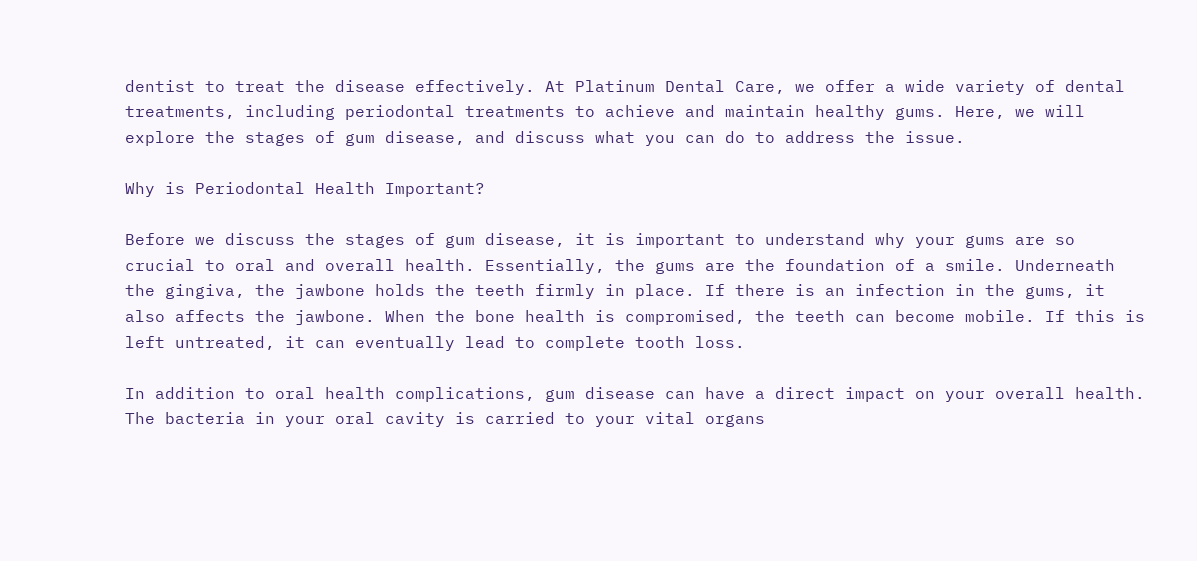dentist to treat the disease effectively. At Platinum Dental Care, we offer a wide variety of dental treatments, including periodontal treatments to achieve and maintain healthy gums. Here, we will explore the stages of gum disease, and discuss what you can do to address the issue.

Why is Periodontal Health Important?

Before we discuss the stages of gum disease, it is important to understand why your gums are so crucial to oral and overall health. Essentially, the gums are the foundation of a smile. Underneath the gingiva, the jawbone holds the teeth firmly in place. If there is an infection in the gums, it also affects the jawbone. When the bone health is compromised, the teeth can become mobile. If this is left untreated, it can eventually lead to complete tooth loss.

In addition to oral health complications, gum disease can have a direct impact on your overall health. The bacteria in your oral cavity is carried to your vital organs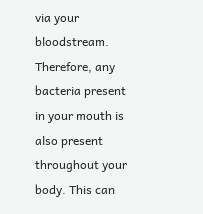via your bloodstream. Therefore, any bacteria present in your mouth is also present throughout your body. This can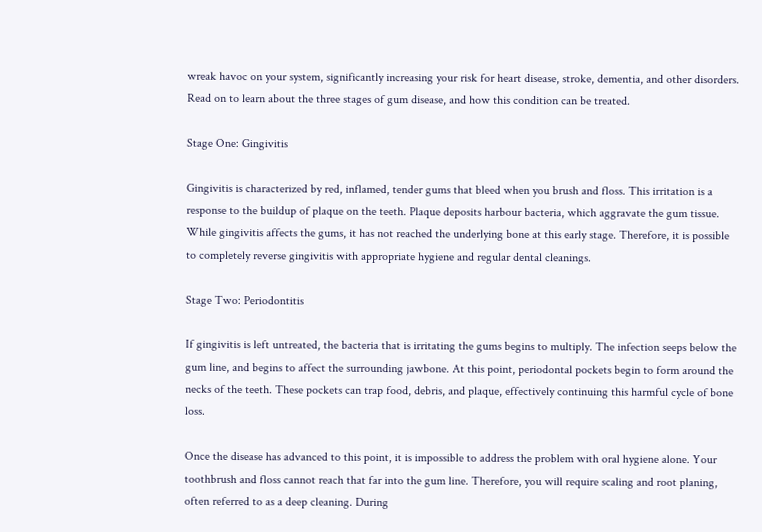wreak havoc on your system, significantly increasing your risk for heart disease, stroke, dementia, and other disorders. Read on to learn about the three stages of gum disease, and how this condition can be treated.

Stage One: Gingivitis

Gingivitis is characterized by red, inflamed, tender gums that bleed when you brush and floss. This irritation is a response to the buildup of plaque on the teeth. Plaque deposits harbour bacteria, which aggravate the gum tissue. While gingivitis affects the gums, it has not reached the underlying bone at this early stage. Therefore, it is possible to completely reverse gingivitis with appropriate hygiene and regular dental cleanings.

Stage Two: Periodontitis

If gingivitis is left untreated, the bacteria that is irritating the gums begins to multiply. The infection seeps below the gum line, and begins to affect the surrounding jawbone. At this point, periodontal pockets begin to form around the necks of the teeth. These pockets can trap food, debris, and plaque, effectively continuing this harmful cycle of bone loss.

Once the disease has advanced to this point, it is impossible to address the problem with oral hygiene alone. Your toothbrush and floss cannot reach that far into the gum line. Therefore, you will require scaling and root planing, often referred to as a deep cleaning. During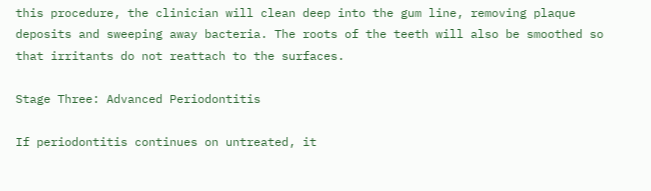this procedure, the clinician will clean deep into the gum line, removing plaque deposits and sweeping away bacteria. The roots of the teeth will also be smoothed so that irritants do not reattach to the surfaces.

Stage Three: Advanced Periodontitis

If periodontitis continues on untreated, it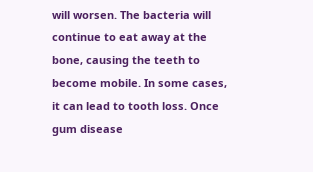will worsen. The bacteria will continue to eat away at the bone, causing the teeth to become mobile. In some cases, it can lead to tooth loss. Once gum disease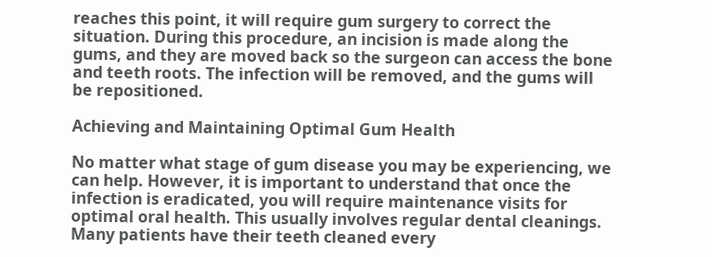reaches this point, it will require gum surgery to correct the situation. During this procedure, an incision is made along the gums, and they are moved back so the surgeon can access the bone and teeth roots. The infection will be removed, and the gums will be repositioned.

Achieving and Maintaining Optimal Gum Health

No matter what stage of gum disease you may be experiencing, we can help. However, it is important to understand that once the infection is eradicated, you will require maintenance visits for optimal oral health. This usually involves regular dental cleanings. Many patients have their teeth cleaned every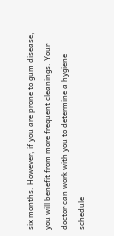six months. However, if you are prone to gum disease, you will benefit from more frequent cleanings. Your doctor can work with you to determine a hygiene schedule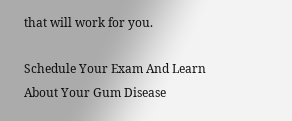that will work for you.

Schedule Your Exam And Learn About Your Gum Disease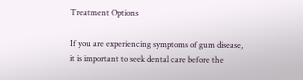Treatment Options

If you are experiencing symptoms of gum disease, it is important to seek dental care before the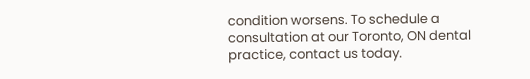condition worsens. To schedule a consultation at our Toronto, ON dental practice, contact us today.